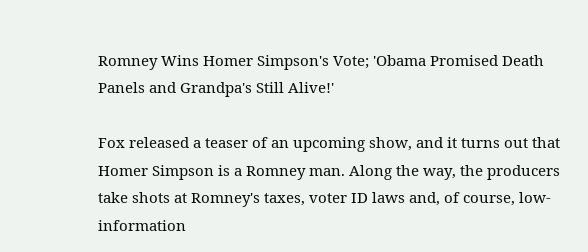Romney Wins Homer Simpson's Vote; 'Obama Promised Death Panels and Grandpa's Still Alive!'

Fox released a teaser of an upcoming show, and it turns out that Homer Simpson is a Romney man. Along the way, the producers take shots at Romney's taxes, voter ID laws and, of course, low-information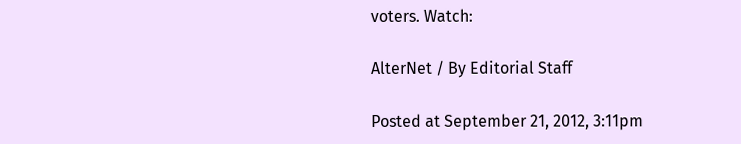voters. Watch:

AlterNet / By Editorial Staff

Posted at September 21, 2012, 3:11pm